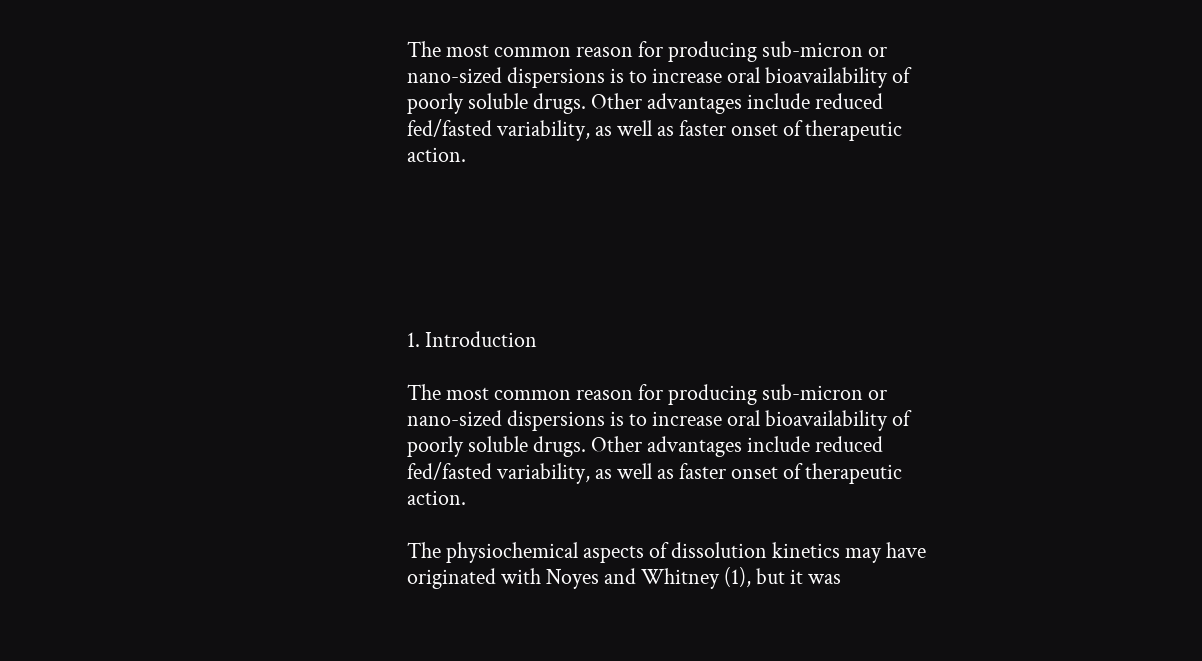The most common reason for producing sub-micron or nano-sized dispersions is to increase oral bioavailability of poorly soluble drugs. Other advantages include reduced fed/fasted variability, as well as faster onset of therapeutic action.






1. Introduction

The most common reason for producing sub-micron or nano-sized dispersions is to increase oral bioavailability of poorly soluble drugs. Other advantages include reduced fed/fasted variability, as well as faster onset of therapeutic action.

The physiochemical aspects of dissolution kinetics may have originated with Noyes and Whitney (1), but it was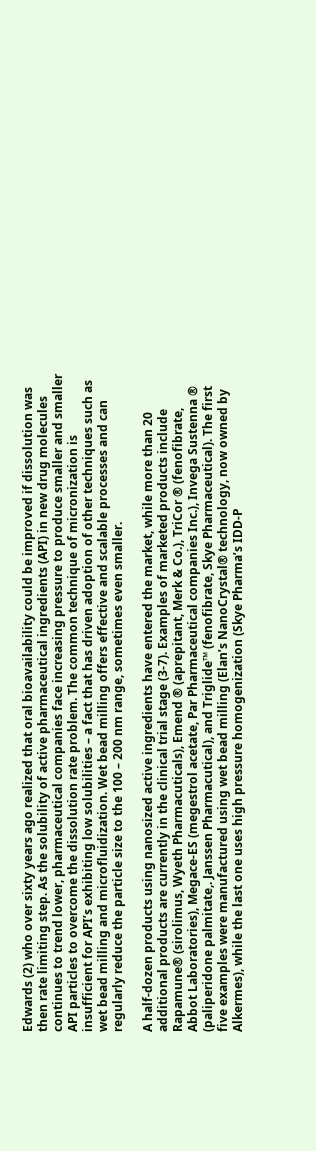Edwards (2) who over sixty years ago realized that oral bioavailability could be improved if dissolution was then rate limiting step. As the solubility of active pharmaceutical ingredients (API) in new drug molecules continues to trend lower, pharmaceutical companies face increasing pressure to produce smaller and smaller API particles to overcome the dissolution rate problem. The common technique of micronization is insufficient for API’s exhibiting low solubilities – a fact that has driven adoption of other techniques such as wet bead milling and microfluidization. Wet bead milling offers effective and scalable processes and can regularly reduce the particle size to the 100 – 200 nm range, sometimes even smaller.

A half-dozen products using nanosized active ingredients have entered the market, while more than 20 additional products are currently in the clinical trial stage (3-7). Examples of marketed products include Rapamune® (sirolimus, Wyeth Pharmacuticals), Emend ® (aprepitant, Merk & Co.), TriCor ® (fenofibrate, Abbot Laboratories), Megace-ES (megestrol acetate, Par Pharmaceutical companies Inc.), Invega Sustenna ® (paliperidone palmitate,. Janssen Pharmacutical), and Triglide™ (fenofibrate, Skye Pharmaceutical). The first five examples were manufactured using wet bead milling (Elan’s NanoCrystal® technology, now owned by Alkermes), while the last one uses high pressure homogenization (Skye Pharma’s IDD-P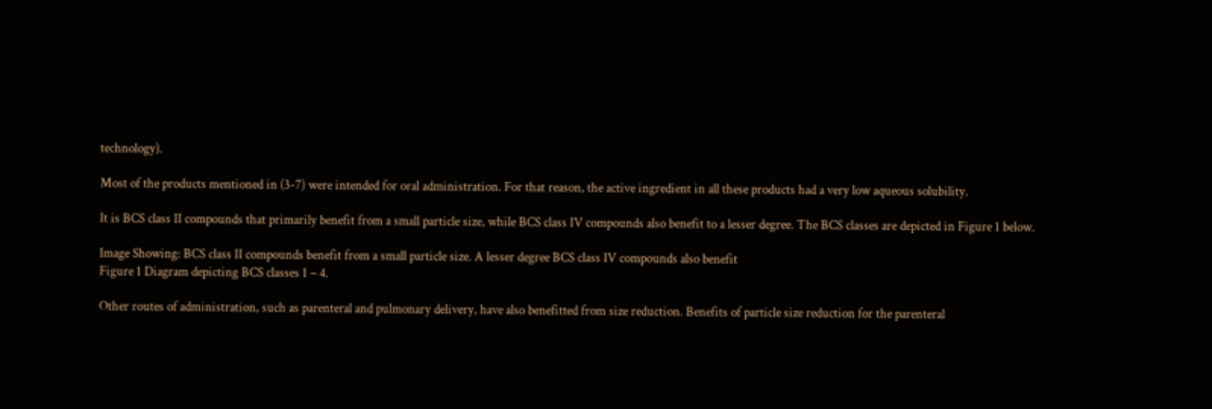technology).

Most of the products mentioned in (3-7) were intended for oral administration. For that reason, the active ingredient in all these products had a very low aqueous solubility.

It is BCS class II compounds that primarily benefit from a small particle size, while BCS class IV compounds also benefit to a lesser degree. The BCS classes are depicted in Figure 1 below.

Image Showing: BCS class II compounds benefit from a small particle size. A lesser degree BCS class IV compounds also benefit
Figure 1 Diagram depicting BCS classes 1 – 4.

Other routes of administration, such as parenteral and pulmonary delivery, have also benefitted from size reduction. Benefits of particle size reduction for the parenteral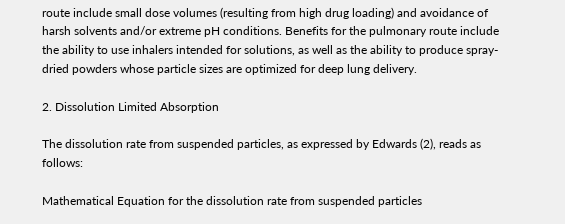route include small dose volumes (resulting from high drug loading) and avoidance of harsh solvents and/or extreme pH conditions. Benefits for the pulmonary route include the ability to use inhalers intended for solutions, as well as the ability to produce spray-dried powders whose particle sizes are optimized for deep lung delivery.

2. Dissolution Limited Absorption

The dissolution rate from suspended particles, as expressed by Edwards (2), reads as follows:

Mathematical Equation for the dissolution rate from suspended particles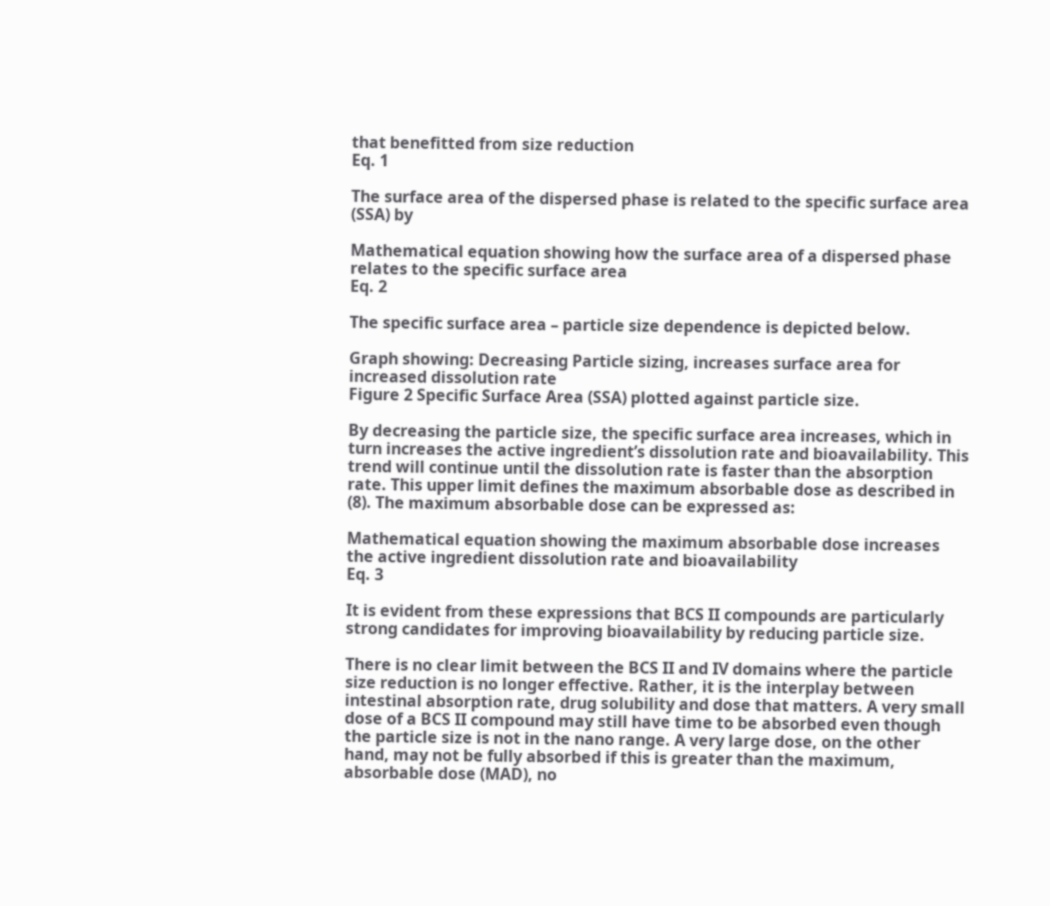that benefitted from size reduction
Eq. 1

The surface area of the dispersed phase is related to the specific surface area (SSA) by

Mathematical equation showing how the surface area of a dispersed phase relates to the specific surface area
Eq. 2

The specific surface area – particle size dependence is depicted below.

Graph showing: Decreasing Particle sizing, increases surface area for increased dissolution rate
Figure 2 Specific Surface Area (SSA) plotted against particle size.

By decreasing the particle size, the specific surface area increases, which in turn increases the active ingredient’s dissolution rate and bioavailability. This trend will continue until the dissolution rate is faster than the absorption rate. This upper limit defines the maximum absorbable dose as described in (8). The maximum absorbable dose can be expressed as:

Mathematical equation showing the maximum absorbable dose increases the active ingredient dissolution rate and bioavailability
Eq. 3

It is evident from these expressions that BCS II compounds are particularly strong candidates for improving bioavailability by reducing particle size.

There is no clear limit between the BCS II and IV domains where the particle size reduction is no longer effective. Rather, it is the interplay between intestinal absorption rate, drug solubility and dose that matters. A very small dose of a BCS II compound may still have time to be absorbed even though the particle size is not in the nano range. A very large dose, on the other hand, may not be fully absorbed if this is greater than the maximum, absorbable dose (MAD), no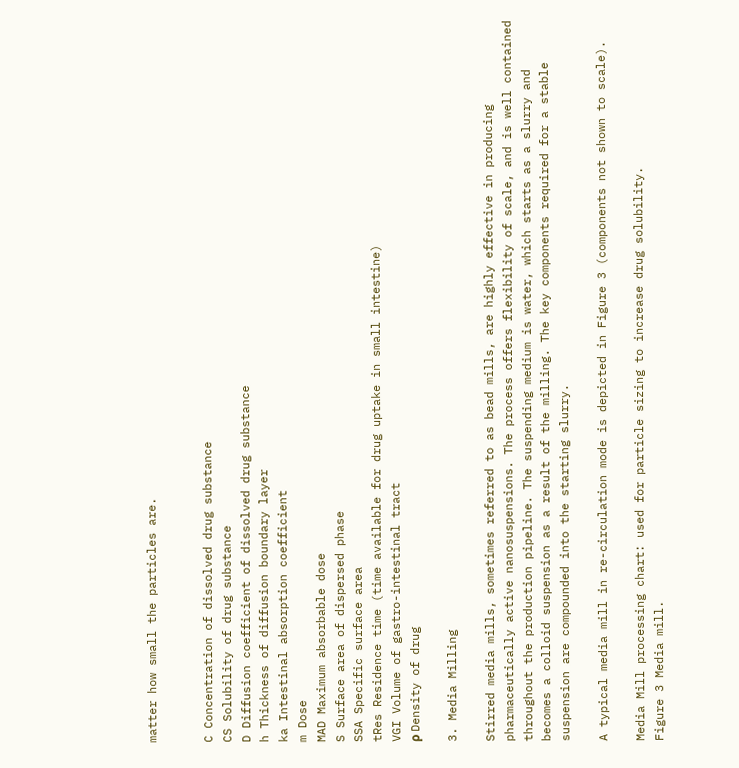matter how small the particles are.


C Concentration of dissolved drug substance
CS Solubility of drug substance
D Diffusion coefficient of dissolved drug substance
h Thickness of diffusion boundary layer
ka Intestinal absorption coefficient
m Dose
MAD Maximum absorbable dose
S Surface area of dispersed phase
SSA Specific surface area
tRes Residence time (time available for drug uptake in small intestine)
VGI Volume of gastro-intestinal tract
ρ Density of drug

3. Media Milling

Stirred media mills, sometimes referred to as bead mills, are highly effective in producing pharmaceutically active nanosuspensions. The process offers flexibility of scale, and is well contained throughout the production pipeline. The suspending medium is water, which starts as a slurry and becomes a colloid suspension as a result of the milling. The key components required for a stable suspension are compounded into the starting slurry.

A typical media mill in re-circulation mode is depicted in Figure 3 (components not shown to scale).

Media Mill processing chart: used for particle sizing to increase drug solubility.
Figure 3 Media mill.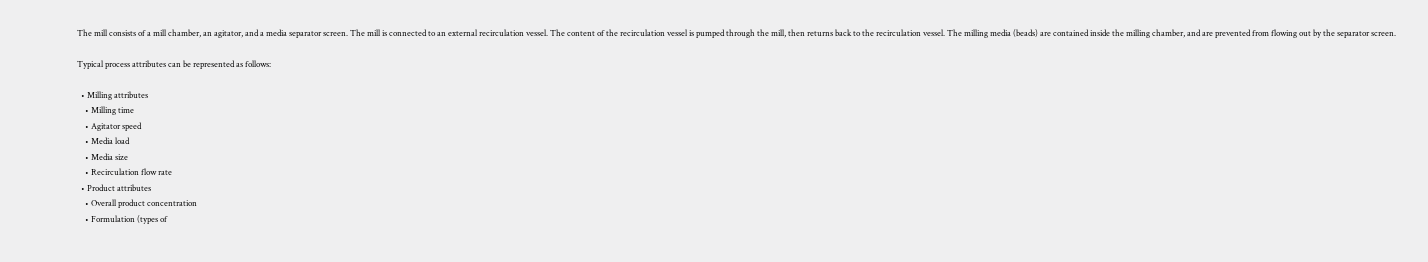The mill consists of a mill chamber, an agitator, and a media separator screen. The mill is connected to an external recirculation vessel. The content of the recirculation vessel is pumped through the mill, then returns back to the recirculation vessel. The milling media (beads) are contained inside the milling chamber, and are prevented from flowing out by the separator screen.

Typical process attributes can be represented as follows:

  • Milling attributes
    • Milling time
    • Agitator speed
    • Media load
    • Media size
    • Recirculation flow rate
  • Product attributes
    • Overall product concentration
    • Formulation (types of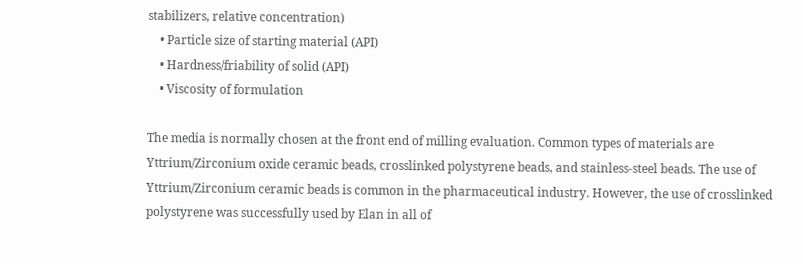stabilizers, relative concentration)
    • Particle size of starting material (API)
    • Hardness/friability of solid (API)
    • Viscosity of formulation

The media is normally chosen at the front end of milling evaluation. Common types of materials are Yttrium/Zirconium oxide ceramic beads, crosslinked polystyrene beads, and stainless-steel beads. The use of Yttrium/Zirconium ceramic beads is common in the pharmaceutical industry. However, the use of crosslinked polystyrene was successfully used by Elan in all of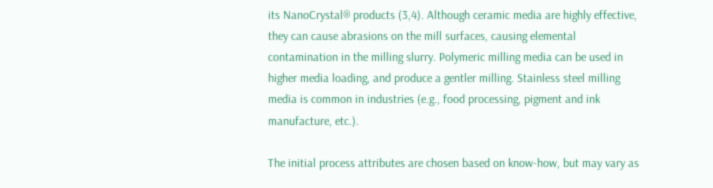its NanoCrystal® products (3,4). Although ceramic media are highly effective, they can cause abrasions on the mill surfaces, causing elemental contamination in the milling slurry. Polymeric milling media can be used in higher media loading, and produce a gentler milling. Stainless steel milling media is common in industries (e.g., food processing, pigment and ink manufacture, etc.).

The initial process attributes are chosen based on know-how, but may vary as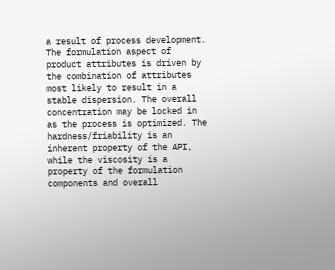a result of process development. The formulation aspect of product attributes is driven by the combination of attributes most likely to result in a stable dispersion. The overall concentration may be locked in as the process is optimized. The hardness/friability is an inherent property of the API, while the viscosity is a property of the formulation components and overall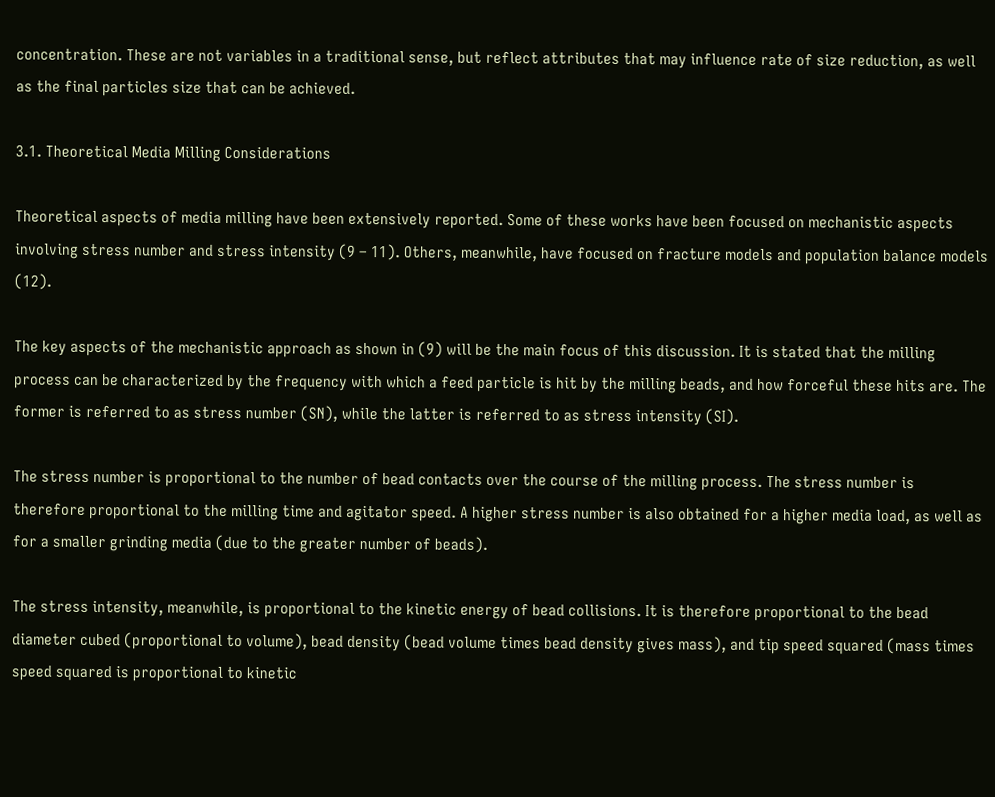concentration. These are not variables in a traditional sense, but reflect attributes that may influence rate of size reduction, as well as the final particles size that can be achieved.

3.1. Theoretical Media Milling Considerations

Theoretical aspects of media milling have been extensively reported. Some of these works have been focused on mechanistic aspects involving stress number and stress intensity (9 – 11). Others, meanwhile, have focused on fracture models and population balance models (12).

The key aspects of the mechanistic approach as shown in (9) will be the main focus of this discussion. It is stated that the milling process can be characterized by the frequency with which a feed particle is hit by the milling beads, and how forceful these hits are. The former is referred to as stress number (SN), while the latter is referred to as stress intensity (SI).

The stress number is proportional to the number of bead contacts over the course of the milling process. The stress number is therefore proportional to the milling time and agitator speed. A higher stress number is also obtained for a higher media load, as well as for a smaller grinding media (due to the greater number of beads).

The stress intensity, meanwhile, is proportional to the kinetic energy of bead collisions. It is therefore proportional to the bead diameter cubed (proportional to volume), bead density (bead volume times bead density gives mass), and tip speed squared (mass times speed squared is proportional to kinetic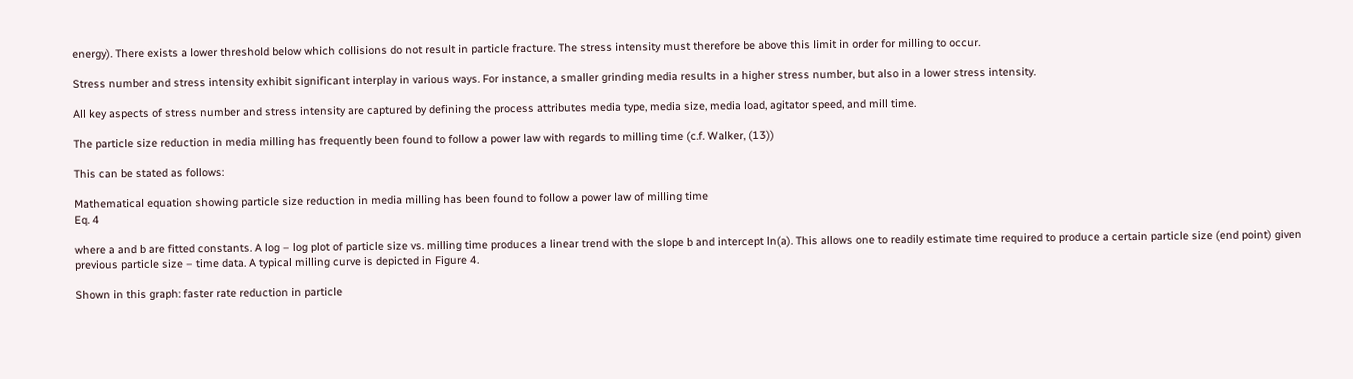energy). There exists a lower threshold below which collisions do not result in particle fracture. The stress intensity must therefore be above this limit in order for milling to occur.

Stress number and stress intensity exhibit significant interplay in various ways. For instance, a smaller grinding media results in a higher stress number, but also in a lower stress intensity.

All key aspects of stress number and stress intensity are captured by defining the process attributes media type, media size, media load, agitator speed, and mill time.

The particle size reduction in media milling has frequently been found to follow a power law with regards to milling time (c.f. Walker, (13))

This can be stated as follows:

Mathematical equation showing particle size reduction in media milling has been found to follow a power law of milling time
Eq. 4

where a and b are fitted constants. A log – log plot of particle size vs. milling time produces a linear trend with the slope b and intercept ln(a). This allows one to readily estimate time required to produce a certain particle size (end point) given previous particle size – time data. A typical milling curve is depicted in Figure 4.

Shown in this graph: faster rate reduction in particle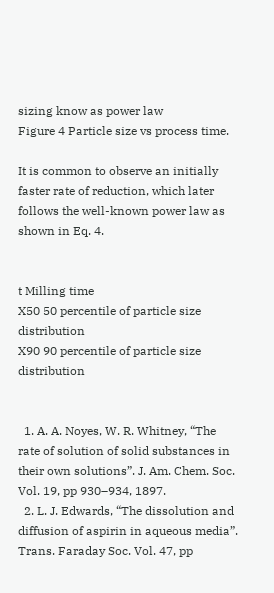sizing know as power law
Figure 4 Particle size vs process time.

It is common to observe an initially faster rate of reduction, which later follows the well-known power law as shown in Eq. 4.


t Milling time
X50 50 percentile of particle size distribution
X90 90 percentile of particle size distribution


  1. A. A. Noyes, W. R. Whitney, “The rate of solution of solid substances in their own solutions”. J. Am. Chem. Soc. Vol. 19, pp 930–934, 1897.
  2. L. J. Edwards, “The dissolution and diffusion of aspirin in aqueous media”. Trans. Faraday Soc. Vol. 47, pp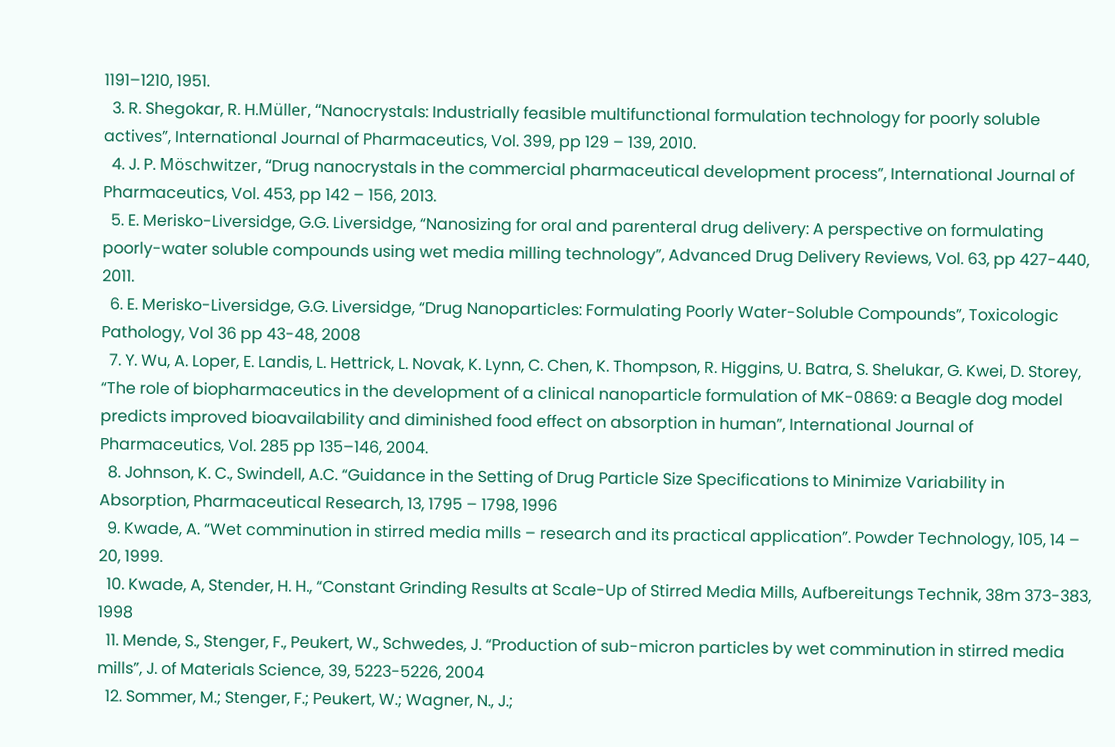1191–1210, 1951.
  3. R. Shegokar, R. H.Müller, “Nanocrystals: Industrially feasible multifunctional formulation technology for poorly soluble actives”, International Journal of Pharmaceutics, Vol. 399, pp 129 – 139, 2010.
  4. J. P. Möschwitzer, “Drug nanocrystals in the commercial pharmaceutical development process”, International Journal of Pharmaceutics, Vol. 453, pp 142 – 156, 2013.
  5. E. Merisko-Liversidge, G.G. Liversidge, “Nanosizing for oral and parenteral drug delivery: A perspective on formulating poorly-water soluble compounds using wet media milling technology”, Advanced Drug Delivery Reviews, Vol. 63, pp 427-440, 2011.
  6. E. Merisko-Liversidge, G.G. Liversidge, “Drug Nanoparticles: Formulating Poorly Water-Soluble Compounds”, Toxicologic Pathology, Vol 36 pp 43-48, 2008
  7. Y. Wu, A. Loper, E. Landis, L. Hettrick, L. Novak, K. Lynn, C. Chen, K. Thompson, R. Higgins, U. Batra, S. Shelukar, G. Kwei, D. Storey, “The role of biopharmaceutics in the development of a clinical nanoparticle formulation of MK-0869: a Beagle dog model predicts improved bioavailability and diminished food effect on absorption in human”, International Journal of Pharmaceutics, Vol. 285 pp 135–146, 2004.
  8. Johnson, K. C., Swindell, A.C. “Guidance in the Setting of Drug Particle Size Specifications to Minimize Variability in Absorption, Pharmaceutical Research, 13, 1795 – 1798, 1996
  9. Kwade, A. “Wet comminution in stirred media mills – research and its practical application”. Powder Technology, 105, 14 – 20, 1999.
  10. Kwade, A, Stender, H. H., “Constant Grinding Results at Scale-Up of Stirred Media Mills, Aufbereitungs Technik, 38m 373-383, 1998
  11. Mende, S., Stenger, F., Peukert, W., Schwedes, J. “Production of sub-micron particles by wet comminution in stirred media mills”, J. of Materials Science, 39, 5223-5226, 2004
  12. Sommer, M.; Stenger, F.; Peukert, W.; Wagner, N., J.;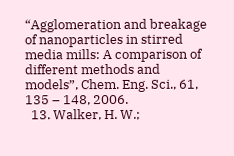“Agglomeration and breakage of nanoparticles in stirred media mills: A comparison of different methods and models”, Chem. Eng. Sci., 61, 135 – 148, 2006.
  13. Walker, H. W.;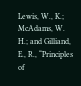Lewis, W., K.; McAdams, W. H.; and Gilliand, E., R., “Principles of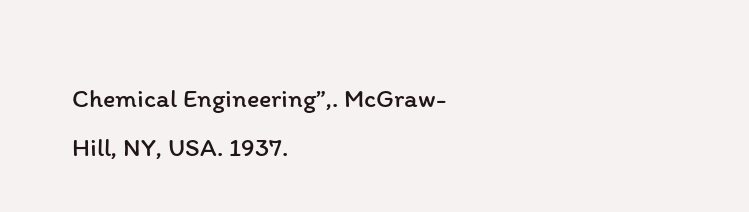Chemical Engineering”,. McGraw-Hill, NY, USA. 1937.